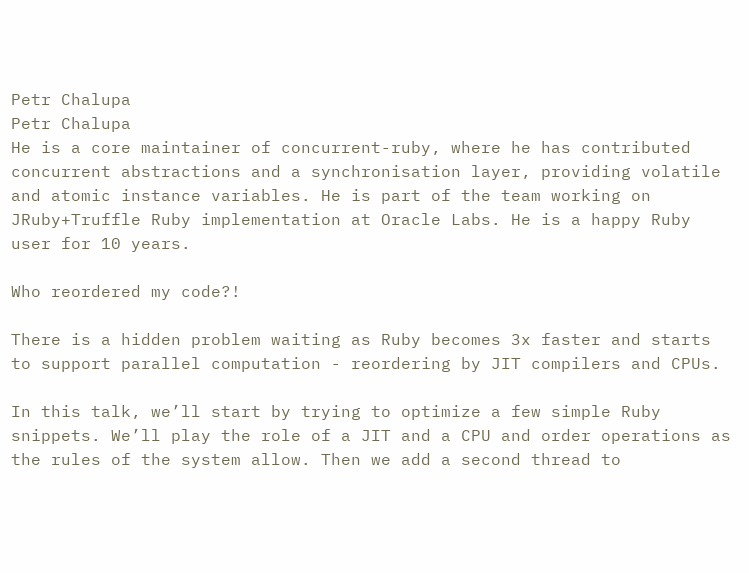Petr Chalupa
Petr Chalupa
He is a core maintainer of concurrent-ruby, where he has contributed concurrent abstractions and a synchronisation layer, providing volatile and atomic instance variables. He is part of the team working on JRuby+Truffle Ruby implementation at Oracle Labs. He is a happy Ruby user for 10 years.

Who reordered my code?!

There is a hidden problem waiting as Ruby becomes 3x faster and starts to support parallel computation - reordering by JIT compilers and CPUs.

In this talk, we’ll start by trying to optimize a few simple Ruby snippets. We’ll play the role of a JIT and a CPU and order operations as the rules of the system allow. Then we add a second thread to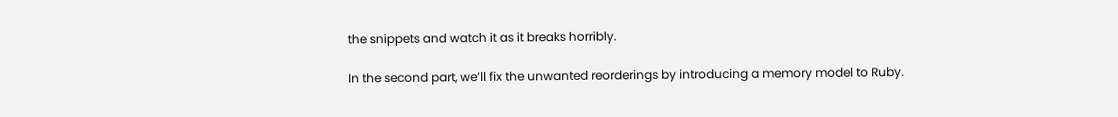the snippets and watch it as it breaks horribly.

In the second part, we’ll fix the unwanted reorderings by introducing a memory model to Ruby.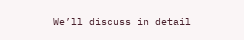We’ll discuss in detail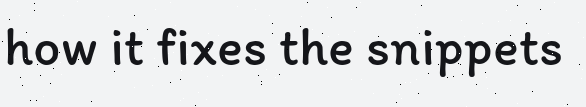how it fixes the snippets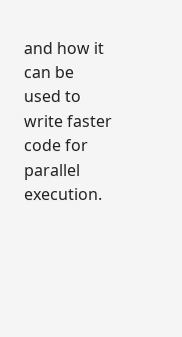and how it can be used to write faster code for parallel execution.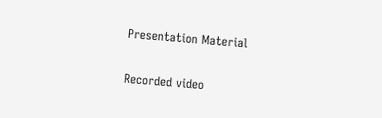Presentation Material

Recorded video